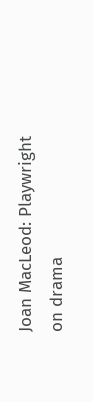Joan MacLeod: Playwright
on drama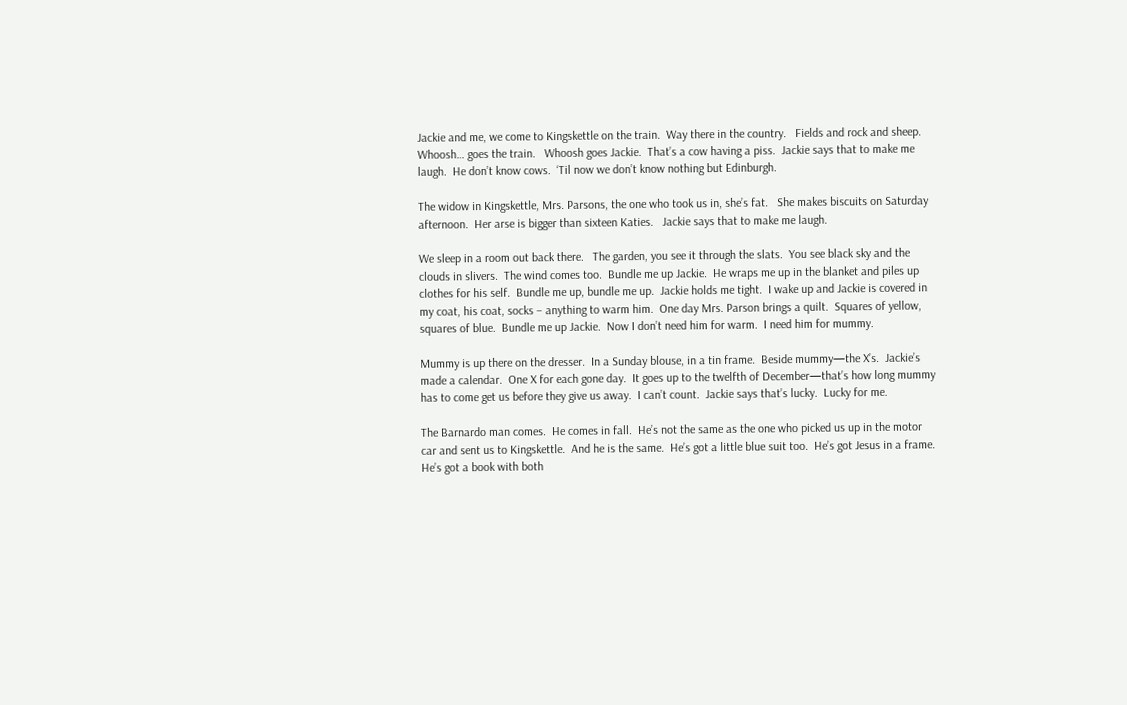Jackie and me, we come to Kingskettle on the train.  Way there in the country.   Fields and rock and sheep.  Whoosh… goes the train.   Whoosh goes Jackie.  That’s a cow having a piss.  Jackie says that to make me laugh.  He don’t know cows.  ‘Til now we don’t know nothing but Edinburgh.

The widow in Kingskettle, Mrs. Parsons, the one who took us in, she’s fat.   She makes biscuits on Saturday afternoon.  Her arse is bigger than sixteen Katies.   Jackie says that to make me laugh.

We sleep in a room out back there.   The garden, you see it through the slats.  You see black sky and the clouds in slivers.  The wind comes too.  Bundle me up Jackie.  He wraps me up in the blanket and piles up clothes for his self.  Bundle me up, bundle me up.  Jackie holds me tight.  I wake up and Jackie is covered in my coat, his coat, socks – anything to warm him.  One day Mrs. Parson brings a quilt.  Squares of yellow, squares of blue.  Bundle me up Jackie.  Now I don’t need him for warm.  I need him for mummy.

Mummy is up there on the dresser.  In a Sunday blouse, in a tin frame.  Beside mummy—the X’s.  Jackie’s made a calendar.  One X for each gone day.  It goes up to the twelfth of December—that’s how long mummy has to come get us before they give us away.  I can’t count.  Jackie says that’s lucky.  Lucky for me.

The Barnardo man comes.  He comes in fall.  He’s not the same as the one who picked us up in the motor car and sent us to Kingskettle.  And he is the same.  He’s got a little blue suit too.  He’s got Jesus in a frame.  He’s got a book with both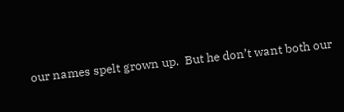our names spelt grown up.  But he don’t want both our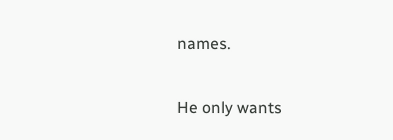names.

He only wants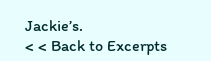Jackie’s.
< < Back to Excerpts